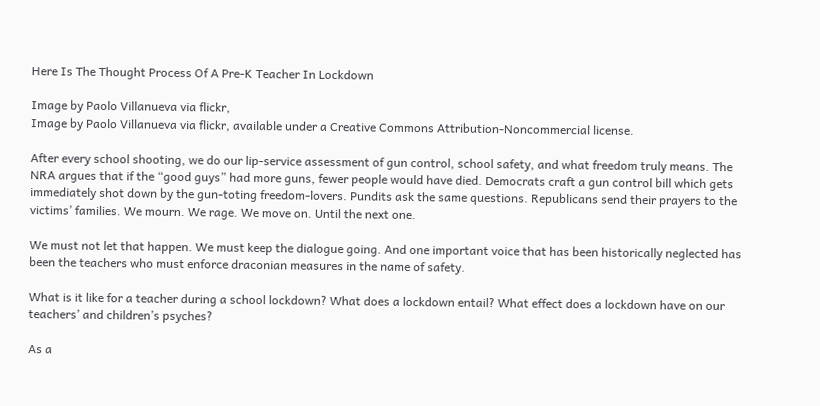Here Is The Thought Process Of A Pre-K Teacher In Lockdown

Image by Paolo Villanueva via flickr,
Image by Paolo Villanueva via flickr, available under a Creative Commons Attribution-Noncommercial license.

After every school shooting, we do our lip-service assessment of gun control, school safety, and what freedom truly means. The NRA argues that if the “good guys” had more guns, fewer people would have died. Democrats craft a gun control bill which gets immediately shot down by the gun-toting freedom-lovers. Pundits ask the same questions. Republicans send their prayers to the victims’ families. We mourn. We rage. We move on. Until the next one.

We must not let that happen. We must keep the dialogue going. And one important voice that has been historically neglected has been the teachers who must enforce draconian measures in the name of safety.

What is it like for a teacher during a school lockdown? What does a lockdown entail? What effect does a lockdown have on our teachers’ and children’s psyches?

As a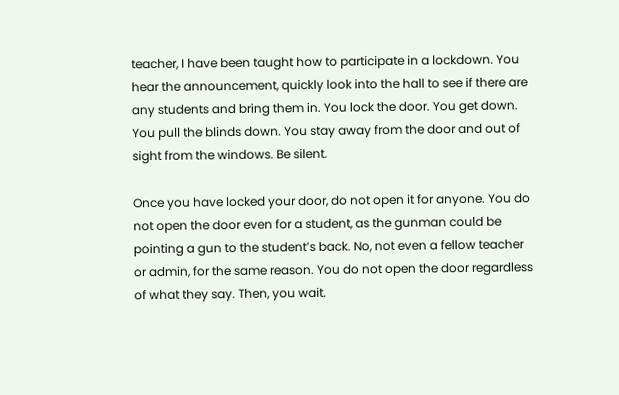teacher, I have been taught how to participate in a lockdown. You hear the announcement, quickly look into the hall to see if there are any students and bring them in. You lock the door. You get down. You pull the blinds down. You stay away from the door and out of sight from the windows. Be silent.

Once you have locked your door, do not open it for anyone. You do not open the door even for a student, as the gunman could be pointing a gun to the student’s back. No, not even a fellow teacher or admin, for the same reason. You do not open the door regardless of what they say. Then, you wait.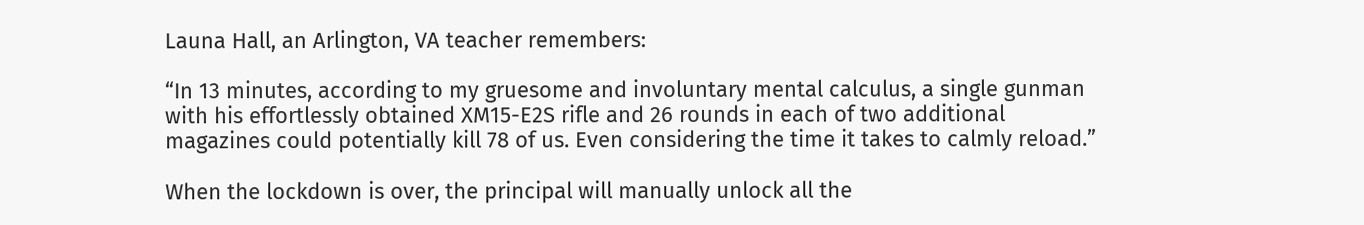Launa Hall, an Arlington, VA teacher remembers:

“In 13 minutes, according to my gruesome and involuntary mental calculus, a single gunman with his effortlessly obtained XM15-E2S rifle and 26 rounds in each of two additional magazines could potentially kill 78 of us. Even considering the time it takes to calmly reload.”

When the lockdown is over, the principal will manually unlock all the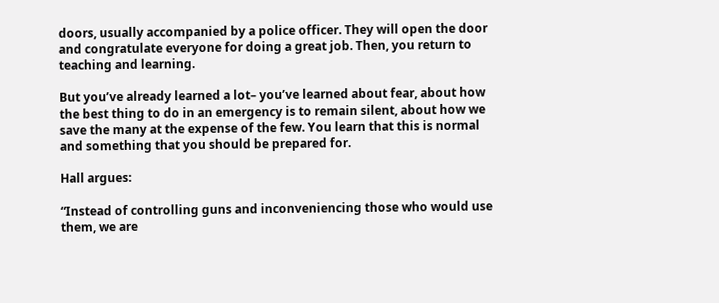doors, usually accompanied by a police officer. They will open the door and congratulate everyone for doing a great job. Then, you return to teaching and learning.

But you’ve already learned a lot– you’ve learned about fear, about how the best thing to do in an emergency is to remain silent, about how we save the many at the expense of the few. You learn that this is normal and something that you should be prepared for.

Hall argues:

“Instead of controlling guns and inconveniencing those who would use them, we are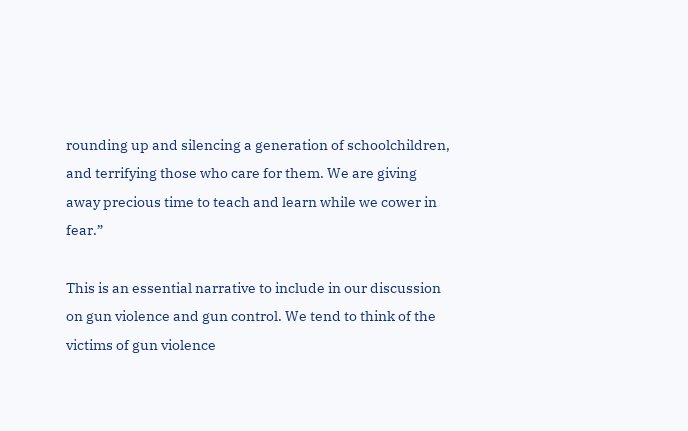rounding up and silencing a generation of schoolchildren, and terrifying those who care for them. We are giving away precious time to teach and learn while we cower in fear.”

This is an essential narrative to include in our discussion on gun violence and gun control. We tend to think of the victims of gun violence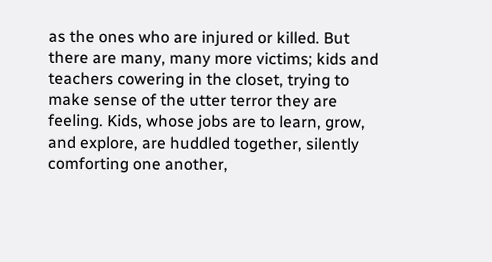as the ones who are injured or killed. But there are many, many more victims; kids and teachers cowering in the closet, trying to make sense of the utter terror they are feeling. Kids, whose jobs are to learn, grow, and explore, are huddled together, silently comforting one another,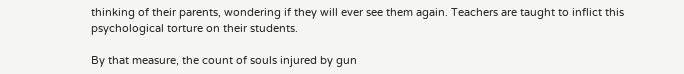thinking of their parents, wondering if they will ever see them again. Teachers are taught to inflict this psychological torture on their students.

By that measure, the count of souls injured by gun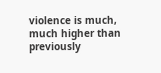violence is much, much higher than previously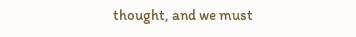thought, and we must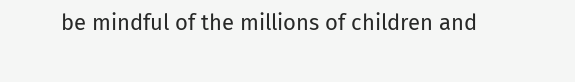be mindful of the millions of children and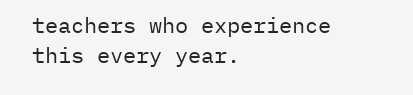teachers who experience this every year.